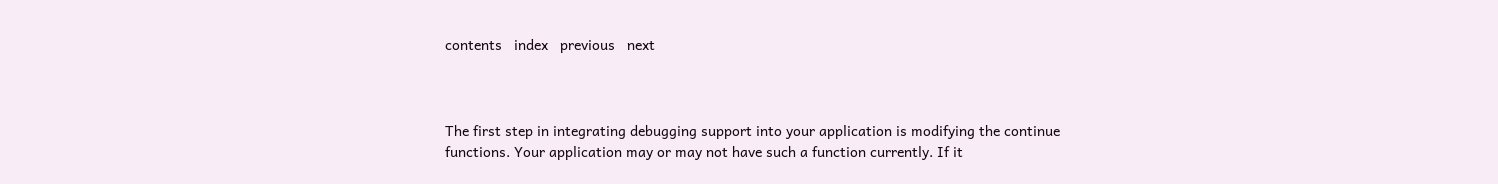contents   index   previous   next



The first step in integrating debugging support into your application is modifying the continue functions. Your application may or may not have such a function currently. If it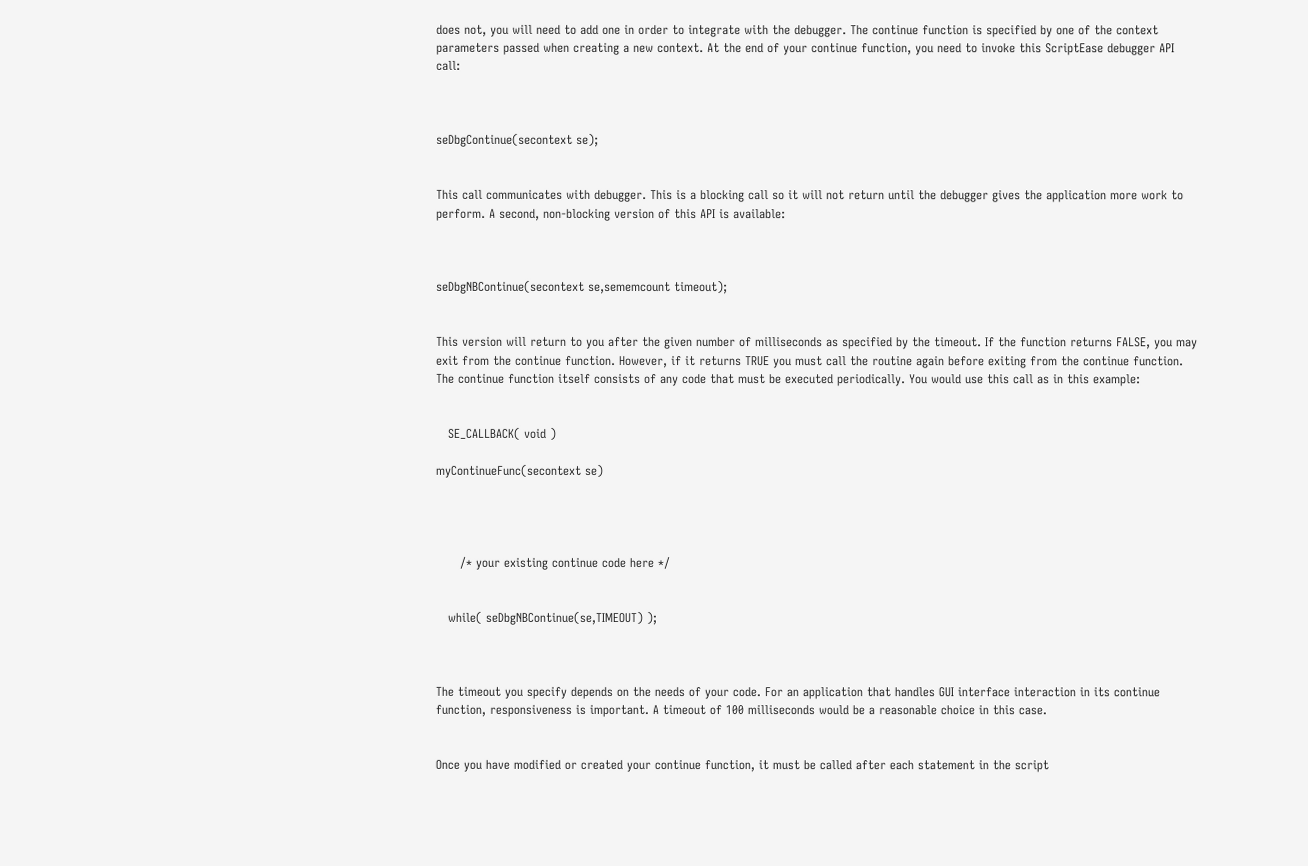does not, you will need to add one in order to integrate with the debugger. The continue function is specified by one of the context parameters passed when creating a new context. At the end of your continue function, you need to invoke this ScriptEase debugger API call:



seDbgContinue(secontext se);


This call communicates with debugger. This is a blocking call so it will not return until the debugger gives the application more work to perform. A second, non-blocking version of this API is available:



seDbgNBContinue(secontext se,sememcount timeout);


This version will return to you after the given number of milliseconds as specified by the timeout. If the function returns FALSE, you may exit from the continue function. However, if it returns TRUE you must call the routine again before exiting from the continue function. The continue function itself consists of any code that must be executed periodically. You would use this call as in this example:


   SE_CALLBACK( void )

myContinueFunc(secontext se)




      /* your existing continue code here */


   while( seDbgNBContinue(se,TIMEOUT) );



The timeout you specify depends on the needs of your code. For an application that handles GUI interface interaction in its continue function, responsiveness is important. A timeout of 100 milliseconds would be a reasonable choice in this case.


Once you have modified or created your continue function, it must be called after each statement in the script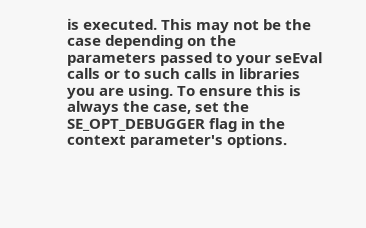is executed. This may not be the case depending on the parameters passed to your seEval calls or to such calls in libraries you are using. To ensure this is always the case, set the SE_OPT_DEBUGGER flag in the context parameter's options.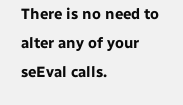There is no need to alter any of your seEval calls.